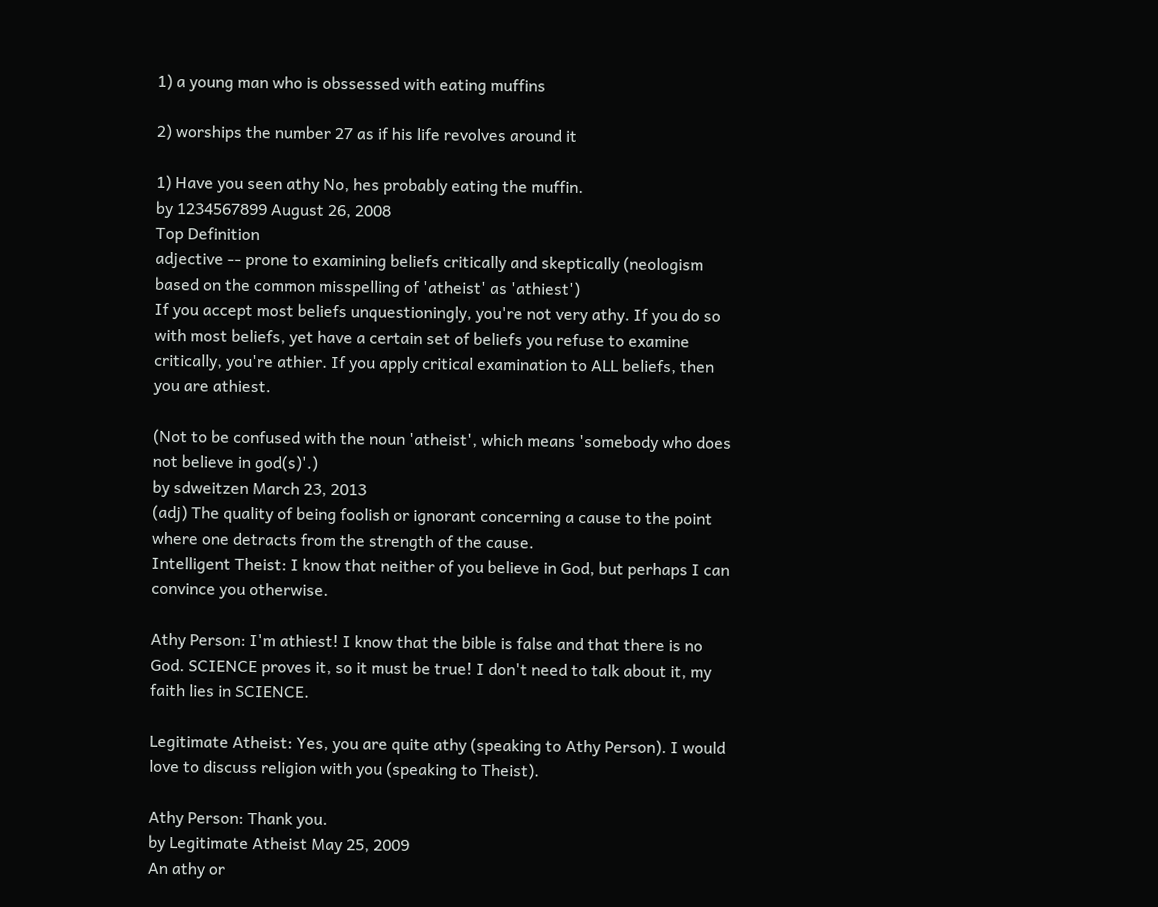1) a young man who is obssessed with eating muffins

2) worships the number 27 as if his life revolves around it

1) Have you seen athy No, hes probably eating the muffin.
by 1234567899 August 26, 2008
Top Definition
adjective -- prone to examining beliefs critically and skeptically (neologism based on the common misspelling of 'atheist' as 'athiest')
If you accept most beliefs unquestioningly, you're not very athy. If you do so with most beliefs, yet have a certain set of beliefs you refuse to examine critically, you're athier. If you apply critical examination to ALL beliefs, then you are athiest.

(Not to be confused with the noun 'atheist', which means 'somebody who does not believe in god(s)'.)
by sdweitzen March 23, 2013
(adj) The quality of being foolish or ignorant concerning a cause to the point where one detracts from the strength of the cause.
Intelligent Theist: I know that neither of you believe in God, but perhaps I can convince you otherwise.

Athy Person: I'm athiest! I know that the bible is false and that there is no God. SCIENCE proves it, so it must be true! I don't need to talk about it, my faith lies in SCIENCE.

Legitimate Atheist: Yes, you are quite athy (speaking to Athy Person). I would love to discuss religion with you (speaking to Theist).

Athy Person: Thank you.
by Legitimate Atheist May 25, 2009
An athy or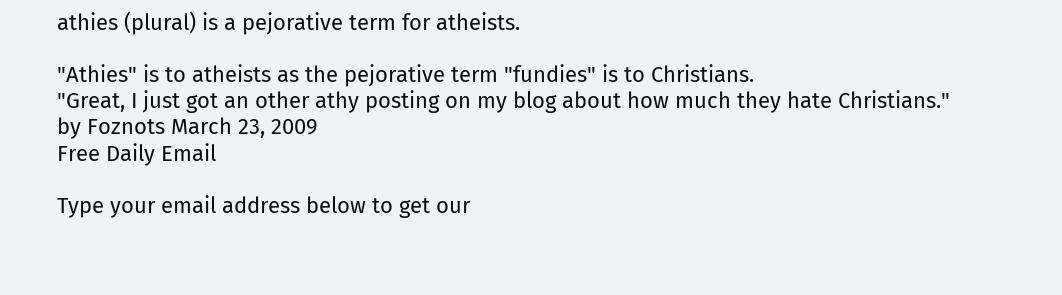athies (plural) is a pejorative term for atheists.

"Athies" is to atheists as the pejorative term "fundies" is to Christians.
"Great, I just got an other athy posting on my blog about how much they hate Christians."
by Foznots March 23, 2009
Free Daily Email

Type your email address below to get our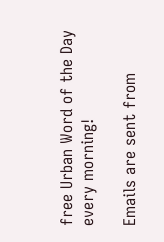free Urban Word of the Day every morning!

Emails are sent from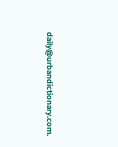daily@urbandictionary.com.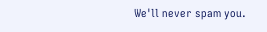We'll never spam you.